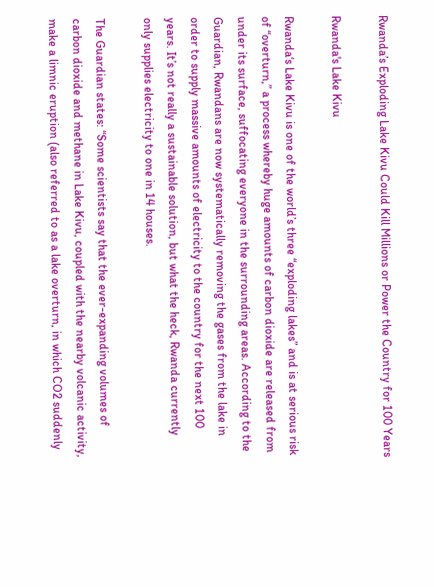Rwanda’s Exploding Lake Kivu Could Kill Millions or Power the Country for 100 Years

Rwanda's Lake Kivu

Rwanda‘s Lake Kivu is one of the world’s three “exploding lakes” and is at serious risk of “overturn,” a process whereby huge amounts of carbon dioxide are released from under its surface, suffocating everyone in the surrounding areas. According to the Guardian, Rwandans are now systematically removing the gases from the lake in order to supply massive amounts of electricity to the country for the next 100 years. It’s not really a sustainable solution, but what the heck, Rwanda currently only supplies electricity to one in 14 houses.

The Guardian states: “Some scientists say that the ever-expanding volumes of carbon dioxide and methane in Lake Kivu, coupled with the nearby volcanic activity, make a limnic eruption (also referred to as a lake overturn, in which CO2 suddenly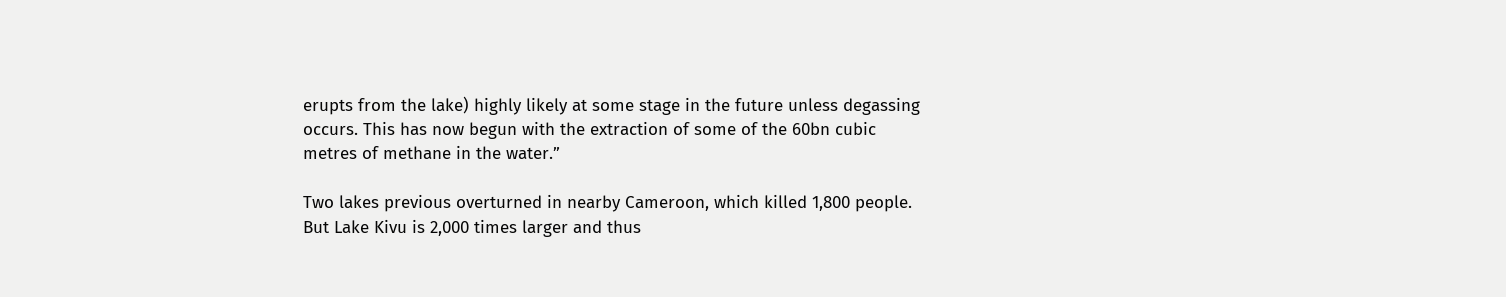erupts from the lake) highly likely at some stage in the future unless degassing occurs. This has now begun with the extraction of some of the 60bn cubic metres of methane in the water.”

Two lakes previous overturned in nearby Cameroon, which killed 1,800 people. But Lake Kivu is 2,000 times larger and thus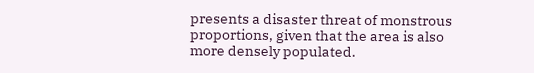presents a disaster threat of monstrous proportions, given that the area is also more densely populated.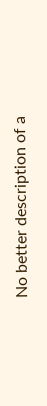No better description of a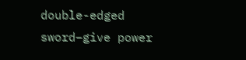double-edged sword–give power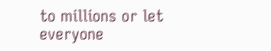to millions or let everyone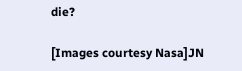die?

[Images courtesy Nasa]JN